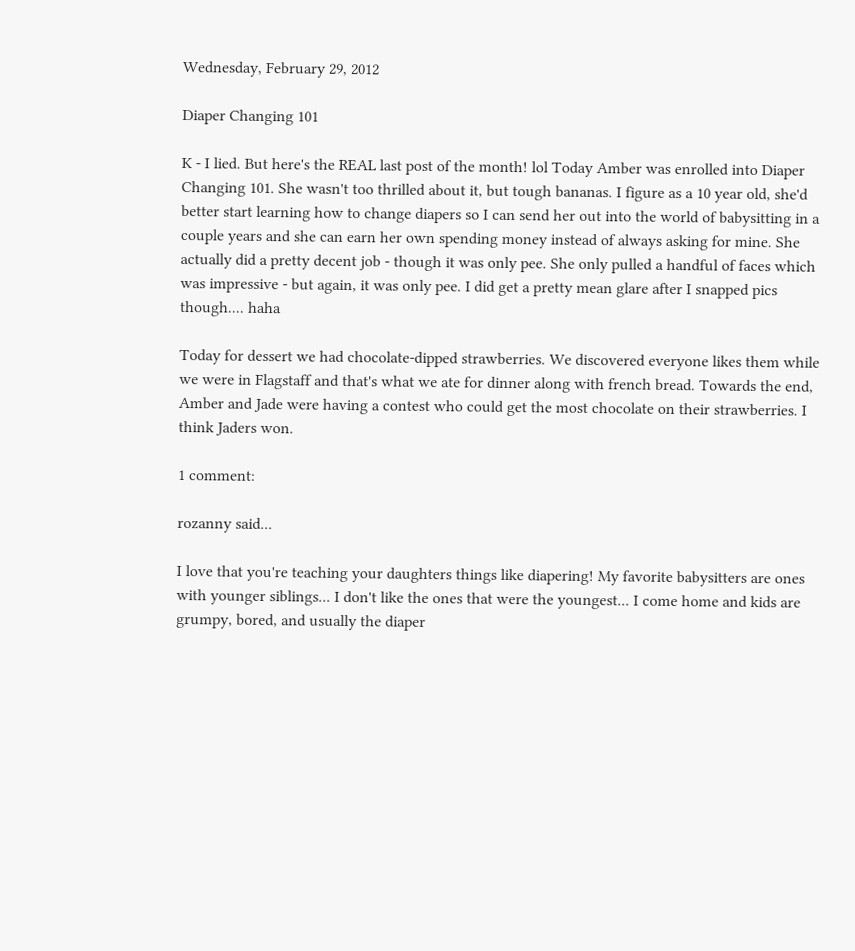Wednesday, February 29, 2012

Diaper Changing 101

K - I lied. But here's the REAL last post of the month! lol Today Amber was enrolled into Diaper Changing 101. She wasn't too thrilled about it, but tough bananas. I figure as a 10 year old, she'd better start learning how to change diapers so I can send her out into the world of babysitting in a couple years and she can earn her own spending money instead of always asking for mine. She actually did a pretty decent job - though it was only pee. She only pulled a handful of faces which was impressive - but again, it was only pee. I did get a pretty mean glare after I snapped pics though.... haha

Today for dessert we had chocolate-dipped strawberries. We discovered everyone likes them while we were in Flagstaff and that's what we ate for dinner along with french bread. Towards the end, Amber and Jade were having a contest who could get the most chocolate on their strawberries. I think Jaders won.

1 comment:

rozanny said...

I love that you're teaching your daughters things like diapering! My favorite babysitters are ones with younger siblings... I don't like the ones that were the youngest... I come home and kids are grumpy, bored, and usually the diaper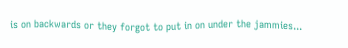is on backwards or they forgot to put in on under the jammies...